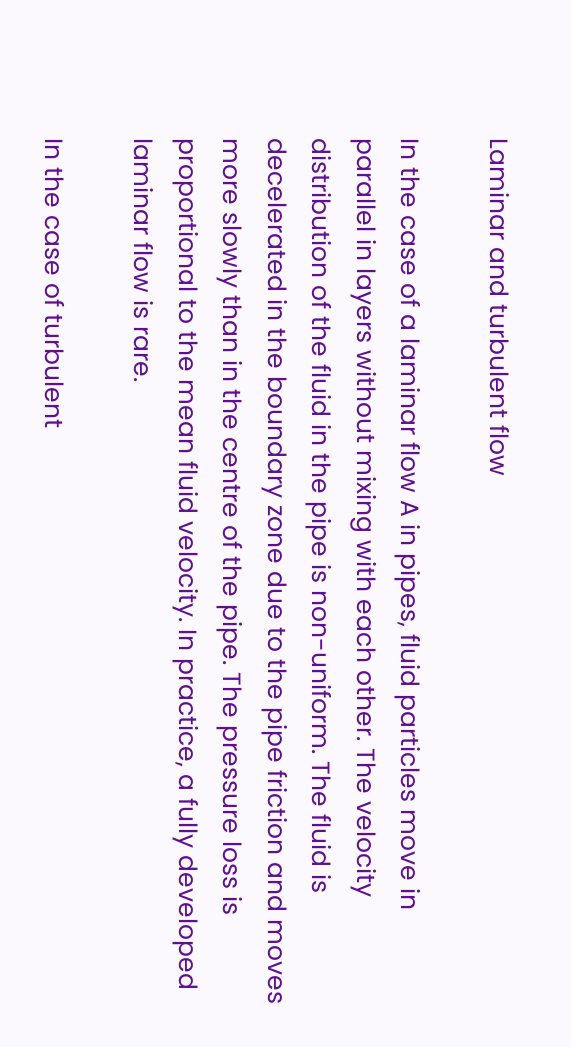Laminar and turbulent flow

In the case of a laminar flow A in pipes, fluid particles move in parallel in layers without mixing with each other. The velocity distribution of the fluid in the pipe is non-uniform. The fluid is decelerated in the boundary zone due to the pipe friction and moves more slowly than in the centre of the pipe. The pressure loss is proportional to the mean fluid velocity. In practice, a fully developed laminar flow is rare.

In the case of turbulent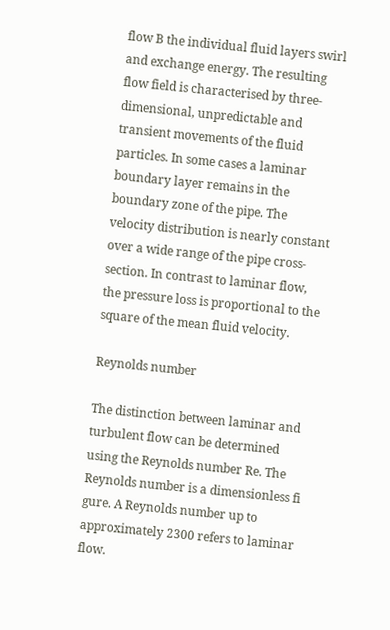flow B the individual fluid layers swirl and exchange energy. The resulting flow field is characterised by three-dimensional, unpredictable and transient movements of the fluid particles. In some cases a laminar boundary layer remains in the boundary zone of the pipe. The velocity distribution is nearly constant over a wide range of the pipe cross-section. In contrast to laminar flow, the pressure loss is proportional to the square of the mean fluid velocity.

Reynolds number

The distinction between laminar and turbulent flow can be determined using the Reynolds number Re. The Reynolds number is a dimensionless fi gure. A Reynolds number up to approximately 2300 refers to laminar flow.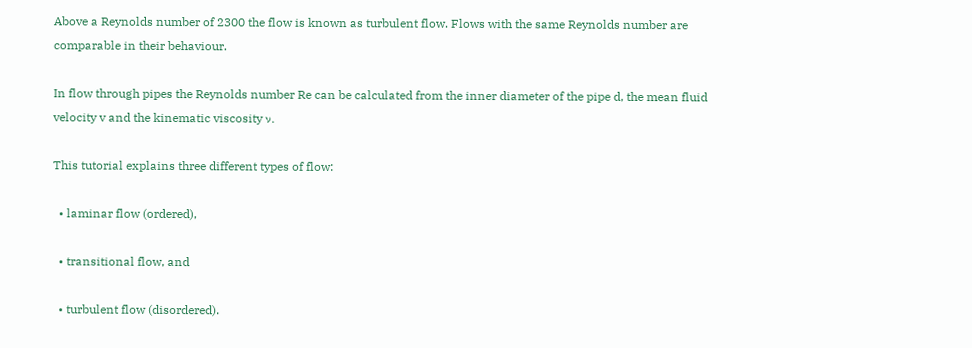Above a Reynolds number of 2300 the flow is known as turbulent flow. Flows with the same Reynolds number are comparable in their behaviour.

In flow through pipes the Reynolds number Re can be calculated from the inner diameter of the pipe d, the mean fluid velocity v and the kinematic viscosity ν.

This tutorial explains three different types of flow:

  • laminar flow (ordered),

  • transitional flow, and

  • turbulent flow (disordered).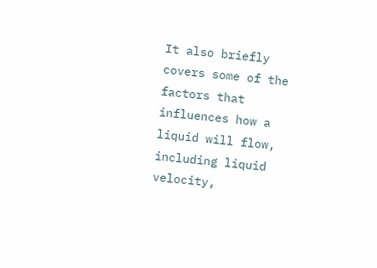It also briefly covers some of the factors that influences how a liquid will flow, including liquid velocity,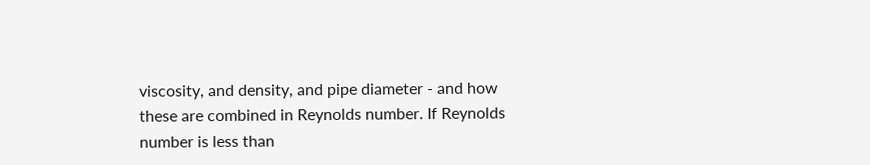viscosity, and density, and pipe diameter - and how these are combined in Reynolds number. If Reynolds number is less than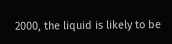2000, the liquid is likely to be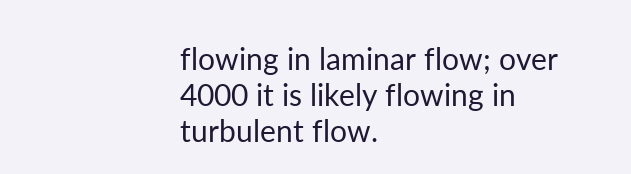flowing in laminar flow; over 4000 it is likely flowing in turbulent flow.